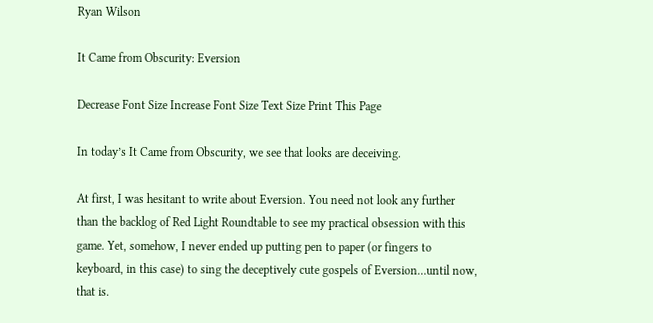Ryan Wilson

It Came from Obscurity: Eversion

Decrease Font Size Increase Font Size Text Size Print This Page

In today’s It Came from Obscurity, we see that looks are deceiving.

At first, I was hesitant to write about Eversion. You need not look any further than the backlog of Red Light Roundtable to see my practical obsession with this game. Yet, somehow, I never ended up putting pen to paper (or fingers to keyboard, in this case) to sing the deceptively cute gospels of Eversion…until now, that is.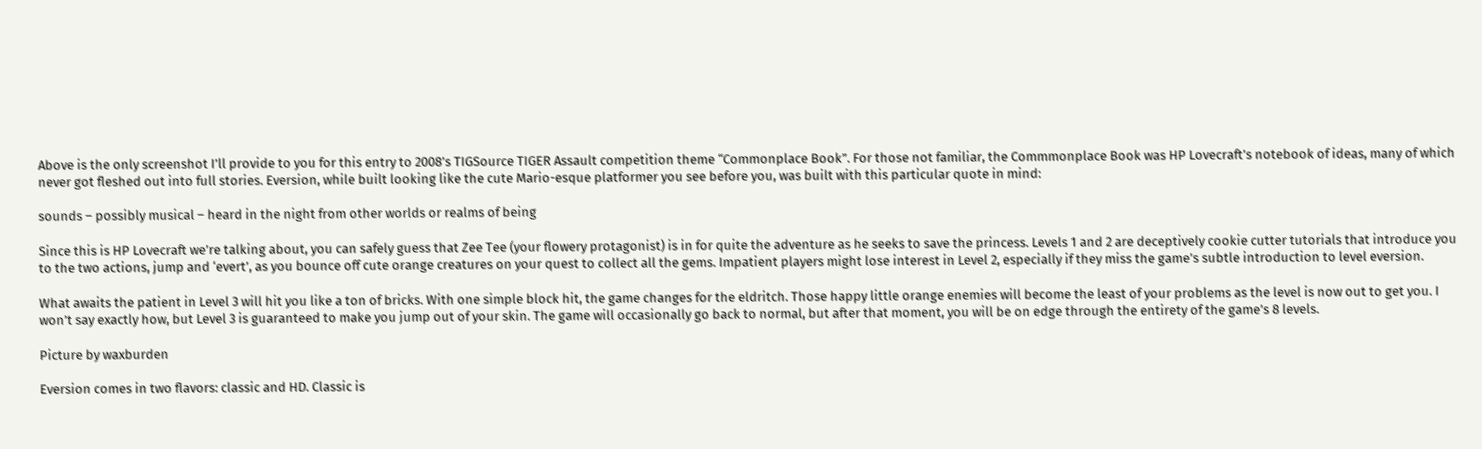Above is the only screenshot I’ll provide to you for this entry to 2008’s TIGSource TIGER Assault competition theme “Commonplace Book”. For those not familiar, the Commmonplace Book was HP Lovecraft’s notebook of ideas, many of which never got fleshed out into full stories. Eversion, while built looking like the cute Mario-esque platformer you see before you, was built with this particular quote in mind:

sounds – possibly musical – heard in the night from other worlds or realms of being

Since this is HP Lovecraft we’re talking about, you can safely guess that Zee Tee (your flowery protagonist) is in for quite the adventure as he seeks to save the princess. Levels 1 and 2 are deceptively cookie cutter tutorials that introduce you to the two actions, jump and ‘evert’, as you bounce off cute orange creatures on your quest to collect all the gems. Impatient players might lose interest in Level 2, especially if they miss the game’s subtle introduction to level eversion.

What awaits the patient in Level 3 will hit you like a ton of bricks. With one simple block hit, the game changes for the eldritch. Those happy little orange enemies will become the least of your problems as the level is now out to get you. I won’t say exactly how, but Level 3 is guaranteed to make you jump out of your skin. The game will occasionally go back to normal, but after that moment, you will be on edge through the entirety of the game’s 8 levels.

Picture by waxburden

Eversion comes in two flavors: classic and HD. Classic is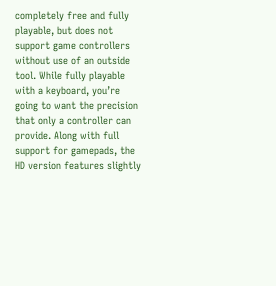completely free and fully playable, but does not support game controllers without use of an outside tool. While fully playable with a keyboard, you’re going to want the precision that only a controller can provide. Along with full support for gamepads, the HD version features slightly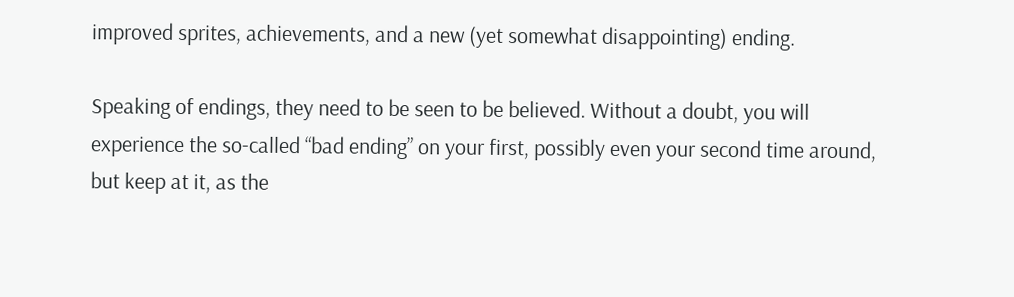improved sprites, achievements, and a new (yet somewhat disappointing) ending.

Speaking of endings, they need to be seen to be believed. Without a doubt, you will experience the so-called “bad ending” on your first, possibly even your second time around, but keep at it, as the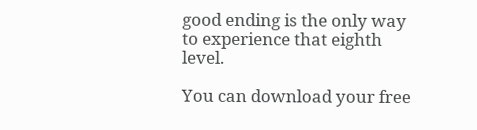good ending is the only way to experience that eighth level.

You can download your free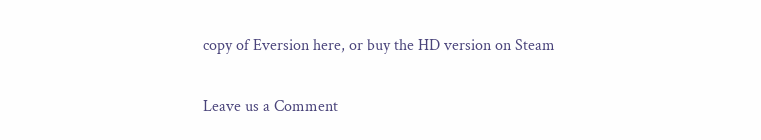copy of Eversion here, or buy the HD version on Steam

Leave us a Comment